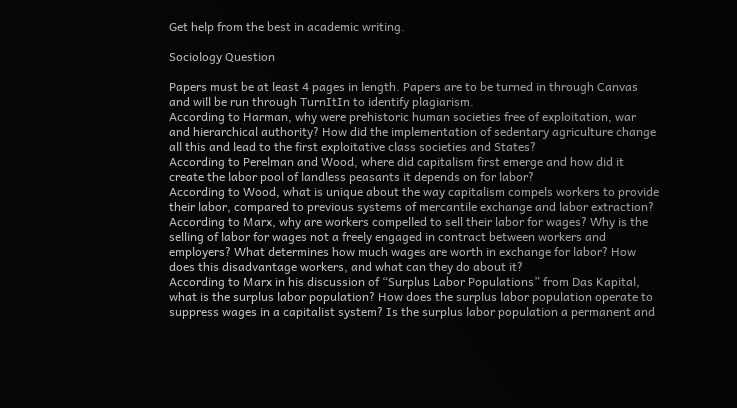Get help from the best in academic writing.

Sociology Question

Papers must be at least 4 pages in length. Papers are to be turned in through Canvas and will be run through TurnItIn to identify plagiarism.
According to Harman, why were prehistoric human societies free of exploitation, war and hierarchical authority? How did the implementation of sedentary agriculture change all this and lead to the first exploitative class societies and States?
According to Perelman and Wood, where did capitalism first emerge and how did it create the labor pool of landless peasants it depends on for labor?
According to Wood, what is unique about the way capitalism compels workers to provide their labor, compared to previous systems of mercantile exchange and labor extraction? According to Marx, why are workers compelled to sell their labor for wages? Why is the selling of labor for wages not a freely engaged in contract between workers and employers? What determines how much wages are worth in exchange for labor? How does this disadvantage workers, and what can they do about it?
According to Marx in his discussion of “Surplus Labor Populations” from Das Kapital, what is the surplus labor population? How does the surplus labor population operate to suppress wages in a capitalist system? Is the surplus labor population a permanent and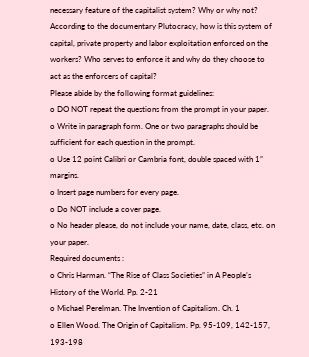necessary feature of the capitalist system? Why or why not?
According to the documentary Plutocracy, how is this system of capital, private property and labor exploitation enforced on the workers? Who serves to enforce it and why do they choose to act as the enforcers of capital?
Please abide by the following format guidelines:
o DO NOT repeat the questions from the prompt in your paper.
o Write in paragraph form. One or two paragraphs should be sufficient for each question in the prompt.
o Use 12 point Calibri or Cambria font, double spaced with 1” margins.
o Insert page numbers for every page.
o Do NOT include a cover page.
o No header please, do not include your name, date, class, etc. on your paper.
Required documents :
o Chris Harman. “The Rise of Class Societies” in A People’s History of the World. Pp. 2-21
o Michael Perelman. The Invention of Capitalism. Ch. 1
o Ellen Wood. The Origin of Capitalism. Pp. 95-109, 142-157, 193-198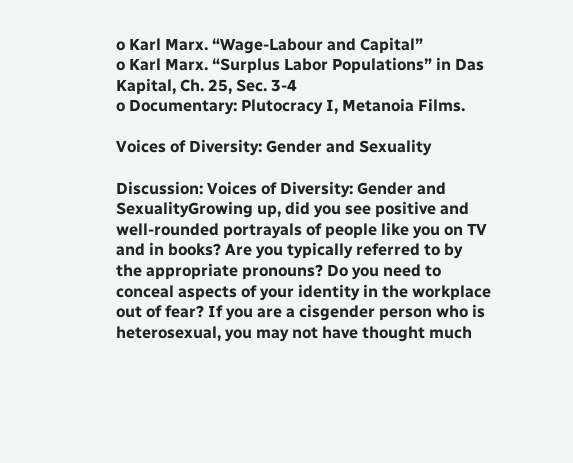o Karl Marx. “Wage-Labour and Capital”
o Karl Marx. “Surplus Labor Populations” in Das Kapital, Ch. 25, Sec. 3-4
o Documentary: Plutocracy I, Metanoia Films.

Voices of Diversity: Gender and Sexuality

Discussion: Voices of Diversity: Gender and SexualityGrowing up, did you see positive and well-rounded portrayals of people like you on TV and in books? Are you typically referred to by the appropriate pronouns? Do you need to conceal aspects of your identity in the workplace out of fear? If you are a cisgender person who is heterosexual, you may not have thought much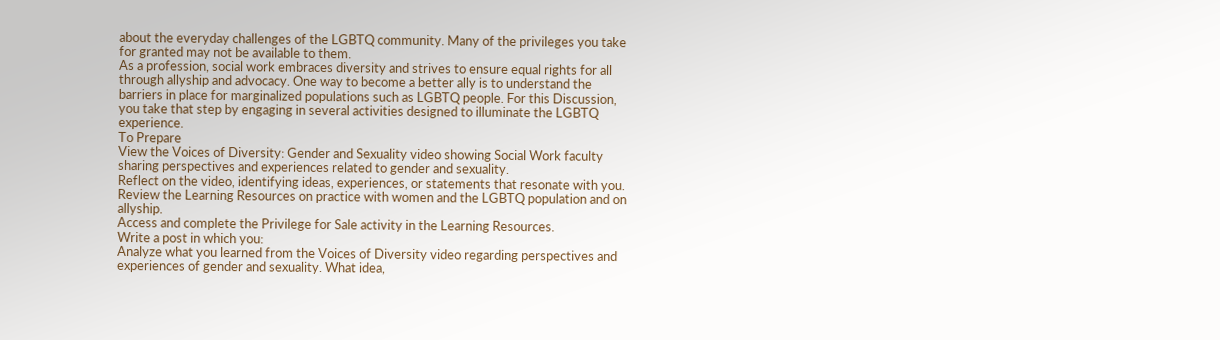about the everyday challenges of the LGBTQ community. Many of the privileges you take for granted may not be available to them.
As a profession, social work embraces diversity and strives to ensure equal rights for all through allyship and advocacy. One way to become a better ally is to understand the barriers in place for marginalized populations such as LGBTQ people. For this Discussion, you take that step by engaging in several activities designed to illuminate the LGBTQ experience.
To Prepare
View the Voices of Diversity: Gender and Sexuality video showing Social Work faculty sharing perspectives and experiences related to gender and sexuality.
Reflect on the video, identifying ideas, experiences, or statements that resonate with you.
Review the Learning Resources on practice with women and the LGBTQ population and on allyship.
Access and complete the Privilege for Sale activity in the Learning Resources.
Write a post in which you:
Analyze what you learned from the Voices of Diversity video regarding perspectives and experiences of gender and sexuality. What idea,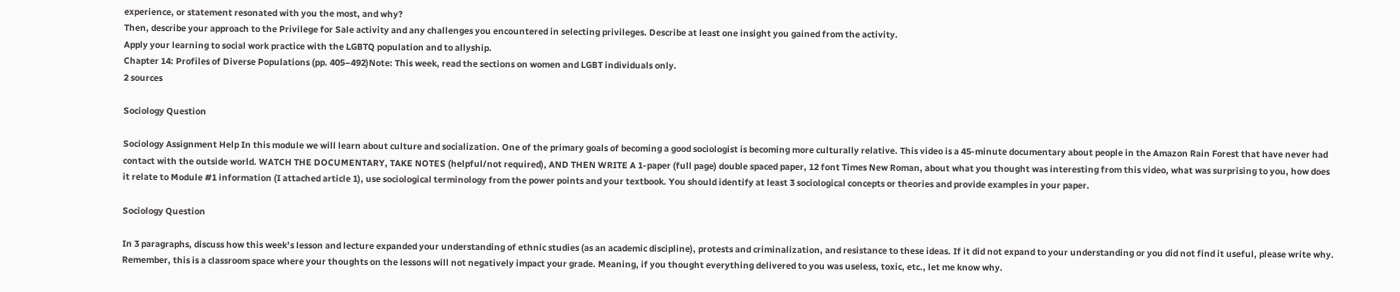experience, or statement resonated with you the most, and why?
Then, describe your approach to the Privilege for Sale activity and any challenges you encountered in selecting privileges. Describe at least one insight you gained from the activity.
Apply your learning to social work practice with the LGBTQ population and to allyship.
Chapter 14: Profiles of Diverse Populations (pp. 405–492)Note: This week, read the sections on women and LGBT individuals only.
2 sources

Sociology Question

Sociology Assignment Help In this module we will learn about culture and socialization. One of the primary goals of becoming a good sociologist is becoming more culturally relative. This video is a 45-minute documentary about people in the Amazon Rain Forest that have never had contact with the outside world. WATCH THE DOCUMENTARY, TAKE NOTES (helpful/not required), AND THEN WRITE A 1-paper (full page) double spaced paper, 12 font Times New Roman, about what you thought was interesting from this video, what was surprising to you, how does it relate to Module #1 information (I attached article 1), use sociological terminology from the power points and your textbook. You should identify at least 3 sociological concepts or theories and provide examples in your paper.

Sociology Question

In 3 paragraphs, discuss how this week’s lesson and lecture expanded your understanding of ethnic studies (as an academic discipline), protests and criminalization, and resistance to these ideas. If it did not expand to your understanding or you did not find it useful, please write why. Remember, this is a classroom space where your thoughts on the lessons will not negatively impact your grade. Meaning, if you thought everything delivered to you was useless, toxic, etc., let me know why.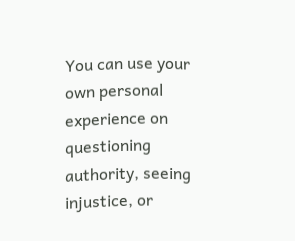You can use your own personal experience on questioning authority, seeing injustice, or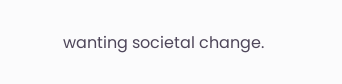wanting societal change.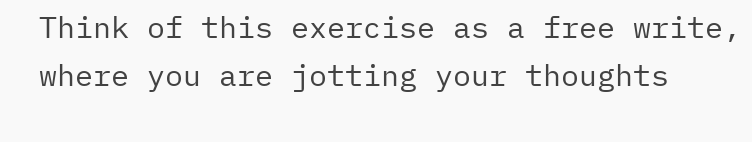Think of this exercise as a free write, where you are jotting your thoughts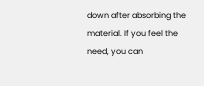down after absorbing the material. If you feel the need, you can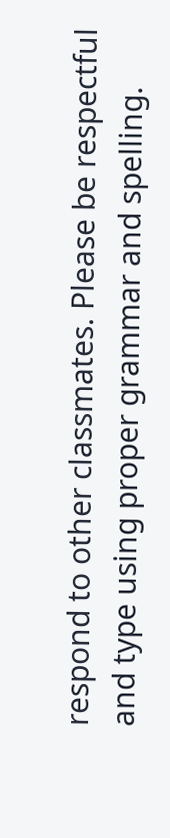respond to other classmates. Please be respectful and type using proper grammar and spelling.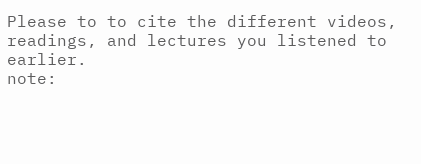Please to to cite the different videos, readings, and lectures you listened to earlier.
note: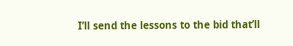I’ll send the lessons to the bid that’ll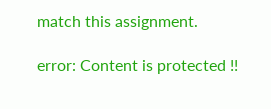match this assignment.

error: Content is protected !!